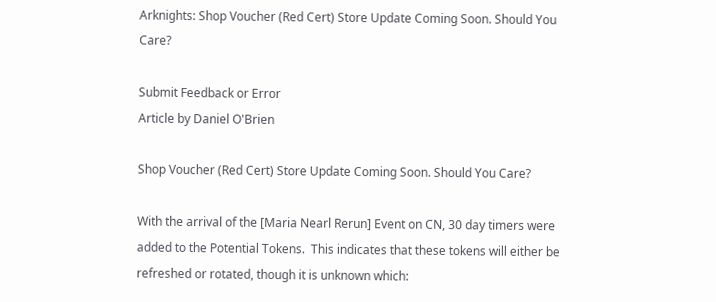Arknights: Shop Voucher (Red Cert) Store Update Coming Soon. Should You Care?

Submit Feedback or Error
Article by Daniel O'Brien

Shop Voucher (Red Cert) Store Update Coming Soon. Should You Care?

With the arrival of the [Maria Nearl Rerun] Event on CN, 30 day timers were added to the Potential Tokens.  This indicates that these tokens will either be refreshed or rotated, though it is unknown which: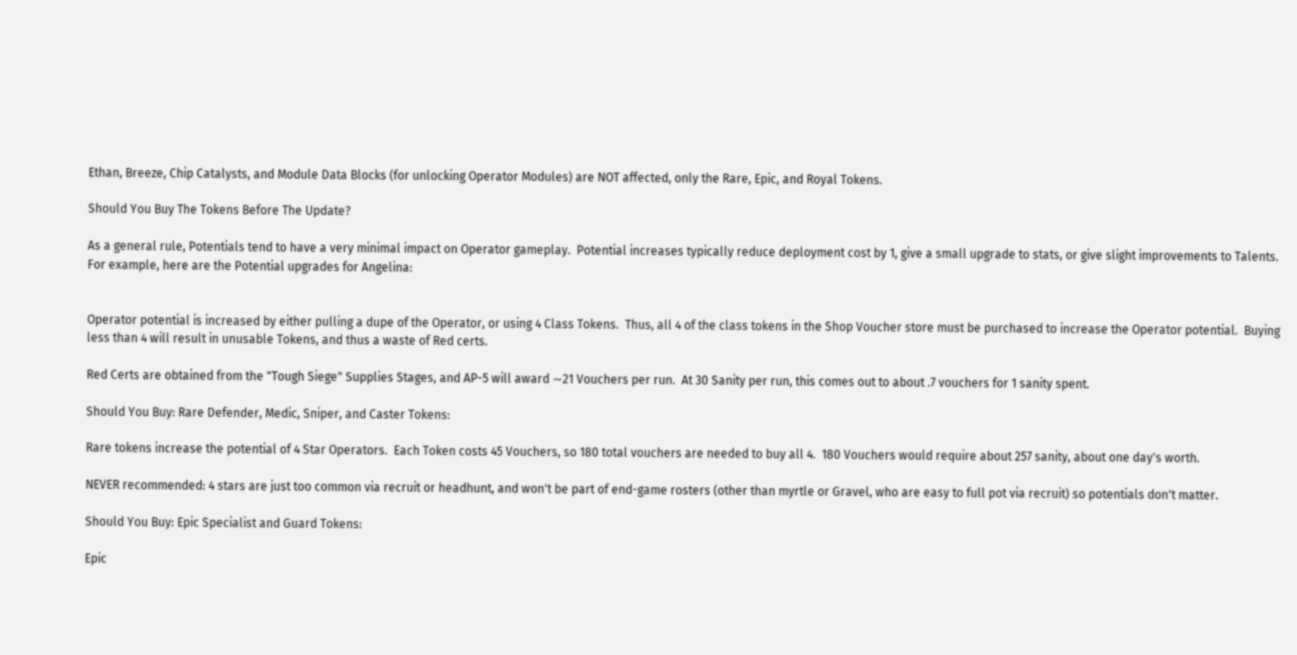Ethan, Breeze, Chip Catalysts, and Module Data Blocks (for unlocking Operator Modules) are NOT affected, only the Rare, Epic, and Royal Tokens.

Should You Buy The Tokens Before The Update?

As a general rule, Potentials tend to have a very minimal impact on Operator gameplay.  Potential increases typically reduce deployment cost by 1, give a small upgrade to stats, or give slight improvements to Talents.  For example, here are the Potential upgrades for Angelina:


Operator potential is increased by either pulling a dupe of the Operator, or using 4 Class Tokens.  Thus, all 4 of the class tokens in the Shop Voucher store must be purchased to increase the Operator potential.  Buying less than 4 will result in unusable Tokens, and thus a waste of Red certs.

Red Certs are obtained from the "Tough Siege" Supplies Stages, and AP-5 will award ∼21 Vouchers per run.  At 30 Sanity per run, this comes out to about .7 vouchers for 1 sanity spent.

Should You Buy: Rare Defender, Medic, Sniper, and Caster Tokens:

Rare tokens increase the potential of 4 Star Operators.  Each Token costs 45 Vouchers, so 180 total vouchers are needed to buy all 4.  180 Vouchers would require about 257 sanity, about one day's worth.

NEVER recommended: 4 stars are just too common via recruit or headhunt, and won't be part of end-game rosters (other than myrtle or Gravel, who are easy to full pot via recruit) so potentials don't matter.

Should You Buy: Epic Specialist and Guard Tokens:

Epic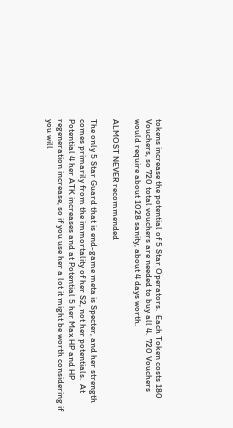tokens increase the potential of 5 Star Operators.  Each Token costs 180 Vouchers, so 720 total vouchers are needed to buy all 4.  720 Vouchers would require about 1028 sanity, about 4 days worth.

ALMOST NEVER recommended

The only 5 Star Guard that is end-game meta is Specter, and her strength comes primarily from the immortality of her S2, not her potentials.  At Potential 4 her ATK increases and at Potential 5 her Max HP and HP regeneration increase, so if you use her a lot it might be worth considering if you will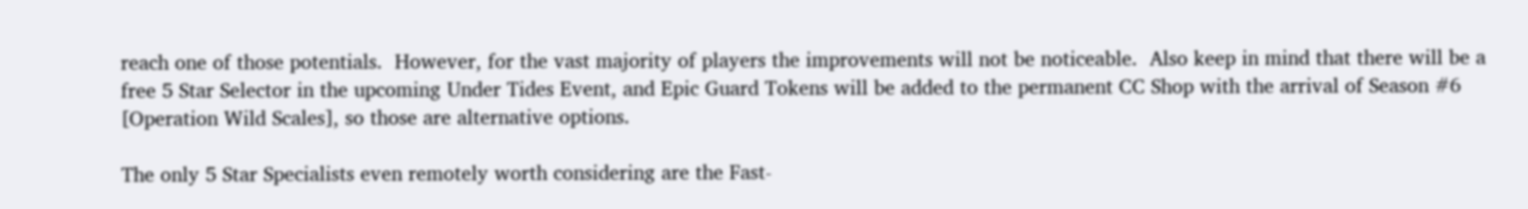reach one of those potentials.  However, for the vast majority of players the improvements will not be noticeable.  Also keep in mind that there will be a free 5 Star Selector in the upcoming Under Tides Event, and Epic Guard Tokens will be added to the permanent CC Shop with the arrival of Season #6 [Operation Wild Scales], so those are alternative options.

The only 5 Star Specialists even remotely worth considering are the Fast-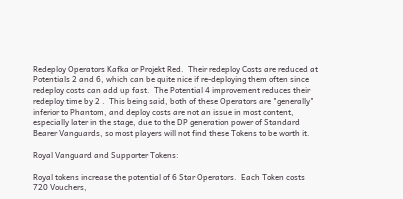Redeploy Operators Kafka or Projekt Red.  Their redeploy Costs are reduced at Potentials 2 and 6, which can be quite nice if re-deploying them often since redeploy costs can add up fast.  The Potential 4 improvement reduces their redeploy time by 2 .  This being said, both of these Operators are "generally" inferior to Phantom, and deploy costs are not an issue in most content, especially later in the stage, due to the DP generation power of Standard Bearer Vanguards, so most players will not find these Tokens to be worth it.

Royal Vanguard and Supporter Tokens:

Royal tokens increase the potential of 6 Star Operators.  Each Token costs 720 Vouchers,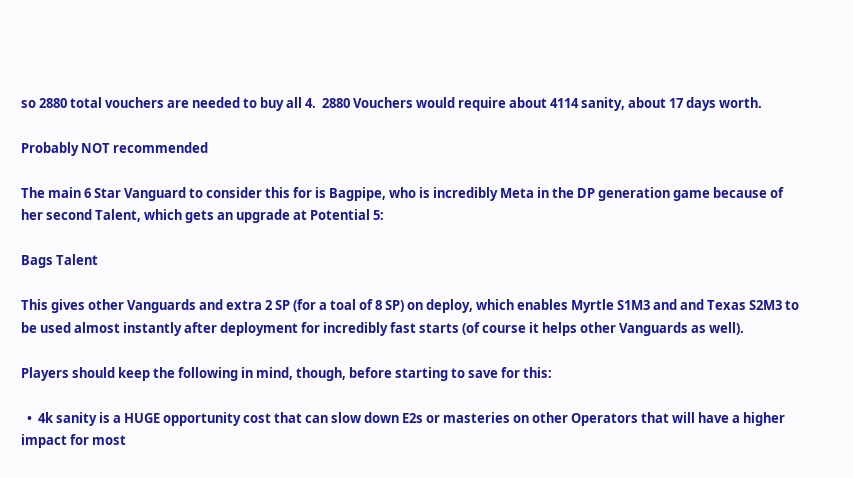so 2880 total vouchers are needed to buy all 4.  2880 Vouchers would require about 4114 sanity, about 17 days worth.

Probably NOT recommended

The main 6 Star Vanguard to consider this for is Bagpipe, who is incredibly Meta in the DP generation game because of her second Talent, which gets an upgrade at Potential 5:

Bags Talent

This gives other Vanguards and extra 2 SP (for a toal of 8 SP) on deploy, which enables Myrtle S1M3 and and Texas S2M3 to be used almost instantly after deployment for incredibly fast starts (of course it helps other Vanguards as well).

Players should keep the following in mind, though, before starting to save for this:

  •  4k sanity is a HUGE opportunity cost that can slow down E2s or masteries on other Operators that will have a higher impact for most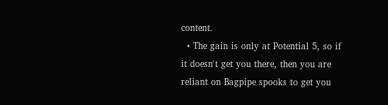content.
  • The gain is only at Potential 5, so if it doesn't get you there, then you are reliant on Bagpipe spooks to get you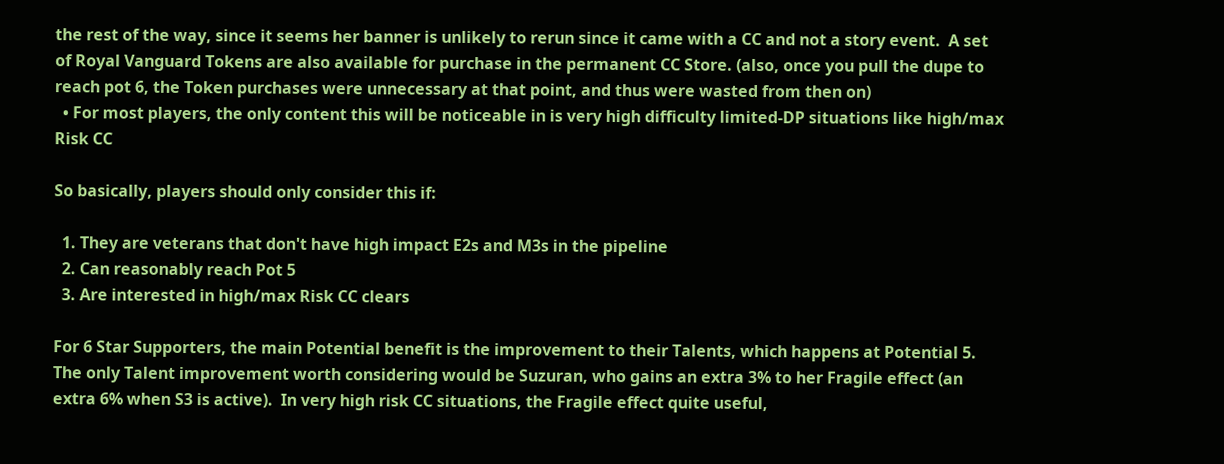the rest of the way, since it seems her banner is unlikely to rerun since it came with a CC and not a story event.  A set of Royal Vanguard Tokens are also available for purchase in the permanent CC Store. (also, once you pull the dupe to reach pot 6, the Token purchases were unnecessary at that point, and thus were wasted from then on)
  • For most players, the only content this will be noticeable in is very high difficulty limited-DP situations like high/max Risk CC

So basically, players should only consider this if:

  1. They are veterans that don't have high impact E2s and M3s in the pipeline
  2. Can reasonably reach Pot 5
  3. Are interested in high/max Risk CC clears

For 6 Star Supporters, the main Potential benefit is the improvement to their Talents, which happens at Potential 5.  The only Talent improvement worth considering would be Suzuran, who gains an extra 3% to her Fragile effect (an extra 6% when S3 is active).  In very high risk CC situations, the Fragile effect quite useful,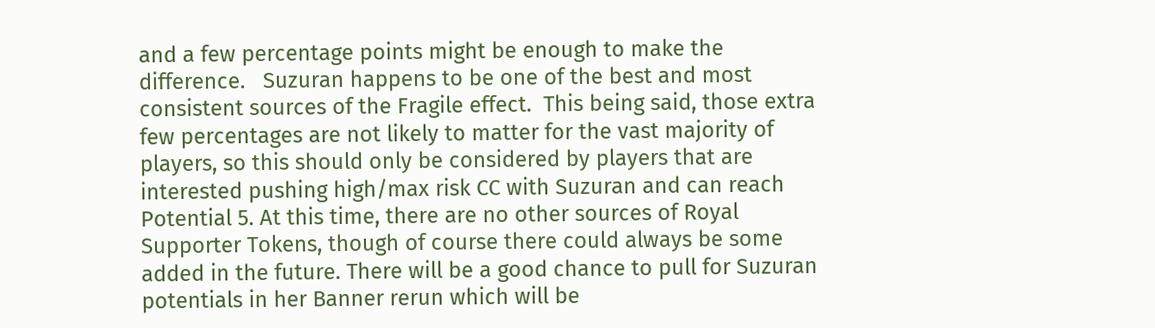and a few percentage points might be enough to make the difference.   Suzuran happens to be one of the best and most consistent sources of the Fragile effect.  This being said, those extra few percentages are not likely to matter for the vast majority of players, so this should only be considered by players that are interested pushing high/max risk CC with Suzuran and can reach Potential 5. At this time, there are no other sources of Royal Supporter Tokens, though of course there could always be some added in the future. There will be a good chance to pull for Suzuran potentials in her Banner rerun which will be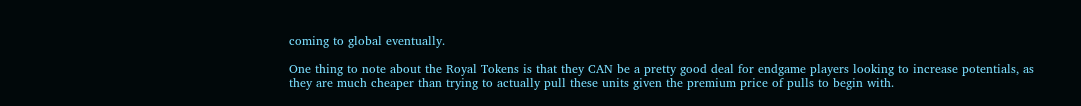coming to global eventually.

One thing to note about the Royal Tokens is that they CAN be a pretty good deal for endgame players looking to increase potentials, as they are much cheaper than trying to actually pull these units given the premium price of pulls to begin with.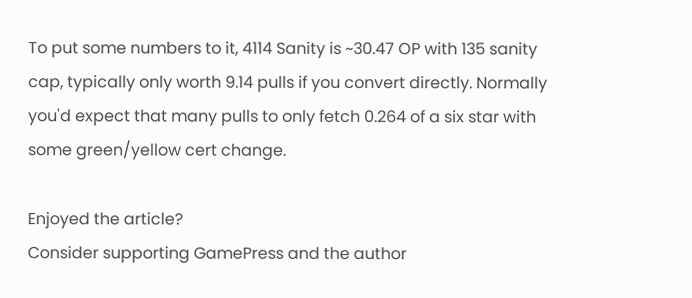To put some numbers to it, 4114 Sanity is ~30.47 OP with 135 sanity cap, typically only worth 9.14 pulls if you convert directly. Normally you'd expect that many pulls to only fetch 0.264 of a six star with some green/yellow cert change.

Enjoyed the article?
Consider supporting GamePress and the author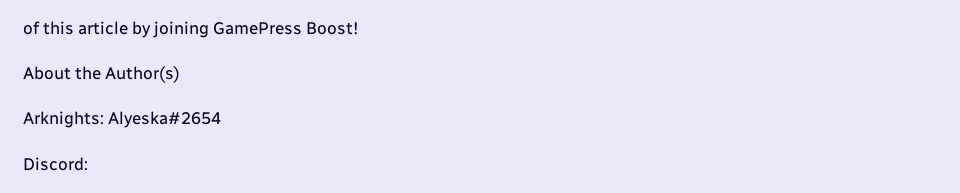of this article by joining GamePress Boost!

About the Author(s)

Arknights: Alyeska#2654

Discord: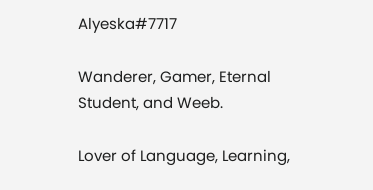Alyeska#7717

Wanderer, Gamer, Eternal Student, and Weeb.

Lover of Language, Learning,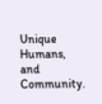Unique Humans, and Community.